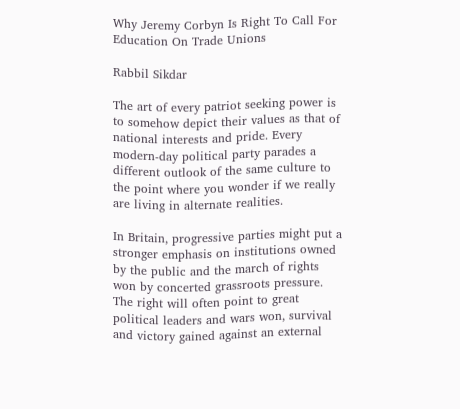Why Jeremy Corbyn Is Right To Call For Education On Trade Unions

Rabbil Sikdar

The art of every patriot seeking power is to somehow depict their values as that of national interests and pride. Every modern-day political party parades a different outlook of the same culture to the point where you wonder if we really are living in alternate realities.

In Britain, progressive parties might put a stronger emphasis on institutions owned by the public and the march of rights won by concerted grassroots pressure. The right will often point to great political leaders and wars won, survival and victory gained against an external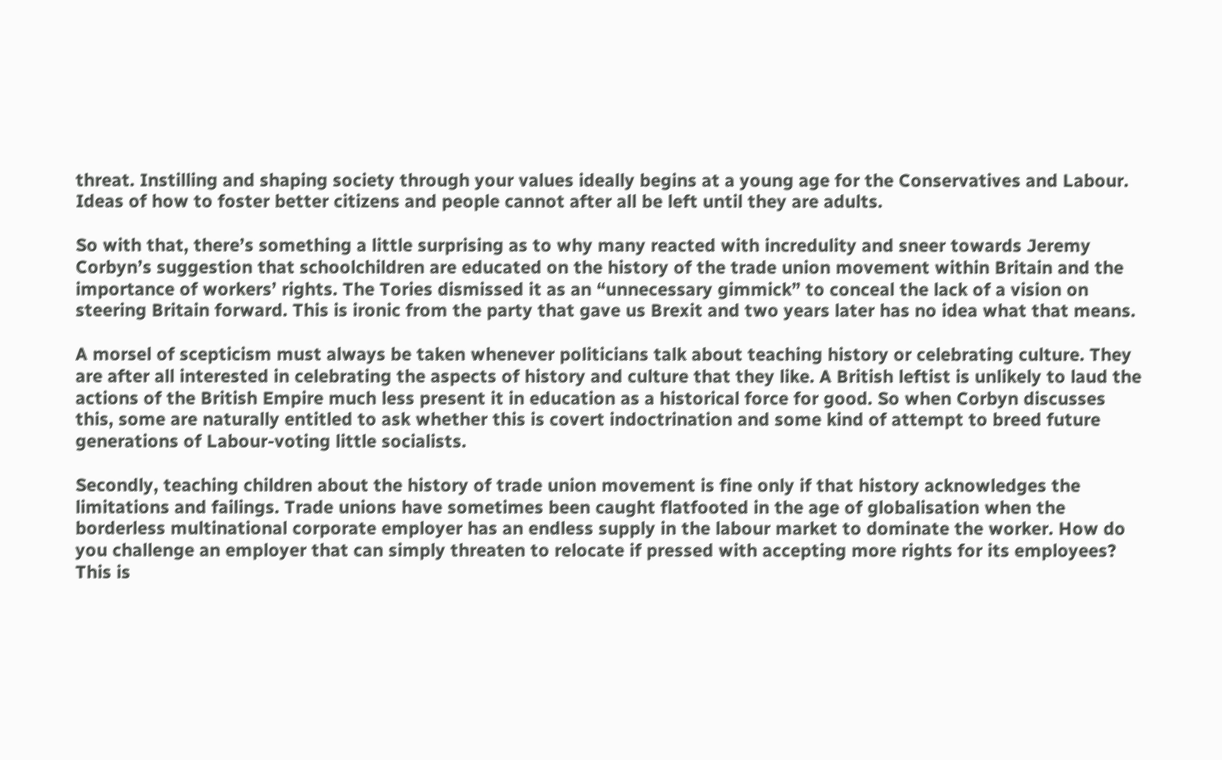threat. Instilling and shaping society through your values ideally begins at a young age for the Conservatives and Labour. Ideas of how to foster better citizens and people cannot after all be left until they are adults.

So with that, there’s something a little surprising as to why many reacted with incredulity and sneer towards Jeremy Corbyn’s suggestion that schoolchildren are educated on the history of the trade union movement within Britain and the importance of workers’ rights. The Tories dismissed it as an “unnecessary gimmick” to conceal the lack of a vision on steering Britain forward. This is ironic from the party that gave us Brexit and two years later has no idea what that means.

A morsel of scepticism must always be taken whenever politicians talk about teaching history or celebrating culture. They are after all interested in celebrating the aspects of history and culture that they like. A British leftist is unlikely to laud the actions of the British Empire much less present it in education as a historical force for good. So when Corbyn discusses this, some are naturally entitled to ask whether this is covert indoctrination and some kind of attempt to breed future generations of Labour-voting little socialists.

Secondly, teaching children about the history of trade union movement is fine only if that history acknowledges the limitations and failings. Trade unions have sometimes been caught flatfooted in the age of globalisation when the borderless multinational corporate employer has an endless supply in the labour market to dominate the worker. How do you challenge an employer that can simply threaten to relocate if pressed with accepting more rights for its employees? This is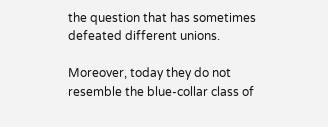the question that has sometimes defeated different unions.

Moreover, today they do not resemble the blue-collar class of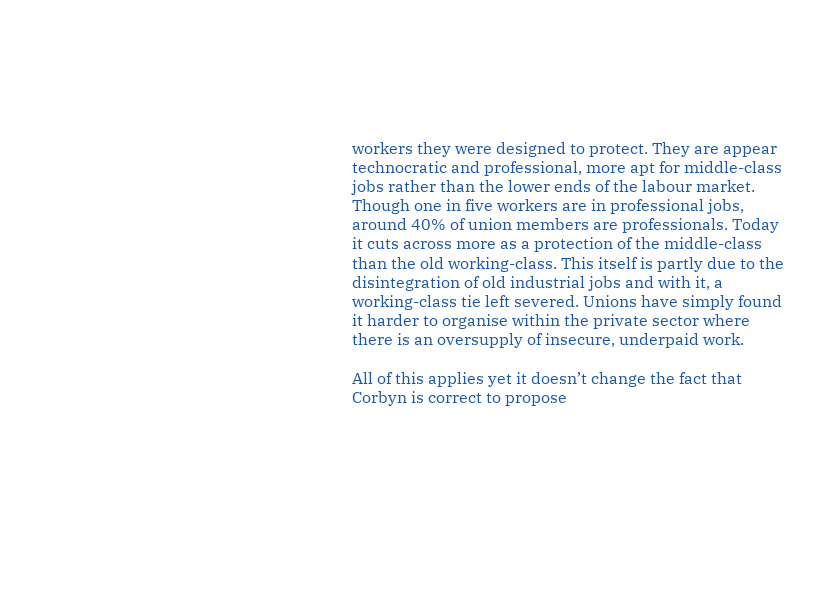workers they were designed to protect. They are appear technocratic and professional, more apt for middle-class jobs rather than the lower ends of the labour market. Though one in five workers are in professional jobs, around 40% of union members are professionals. Today it cuts across more as a protection of the middle-class than the old working-class. This itself is partly due to the disintegration of old industrial jobs and with it, a working-class tie left severed. Unions have simply found it harder to organise within the private sector where there is an oversupply of insecure, underpaid work.

All of this applies yet it doesn’t change the fact that Corbyn is correct to propose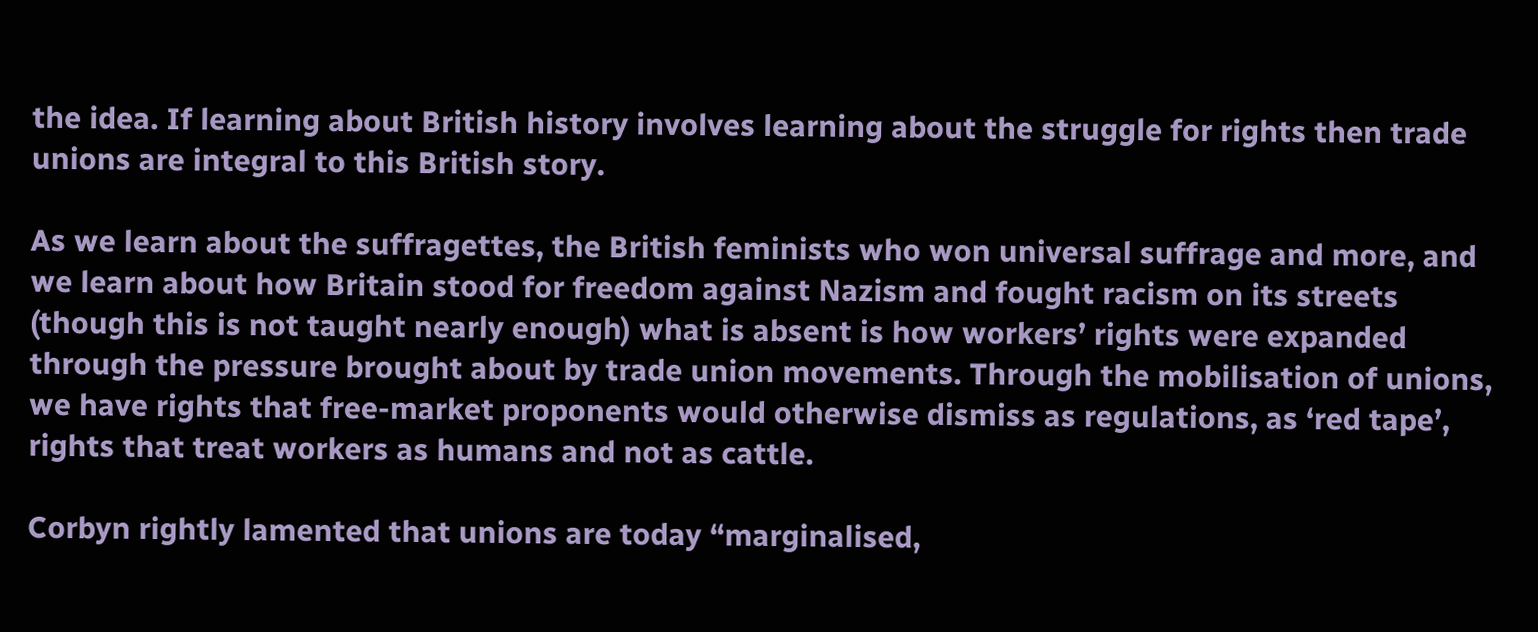the idea. If learning about British history involves learning about the struggle for rights then trade unions are integral to this British story.

As we learn about the suffragettes, the British feminists who won universal suffrage and more, and we learn about how Britain stood for freedom against Nazism and fought racism on its streets (though this is not taught nearly enough) what is absent is how workers’ rights were expanded through the pressure brought about by trade union movements. Through the mobilisation of unions, we have rights that free-market proponents would otherwise dismiss as regulations, as ‘red tape’, rights that treat workers as humans and not as cattle.

Corbyn rightly lamented that unions are today “marginalised,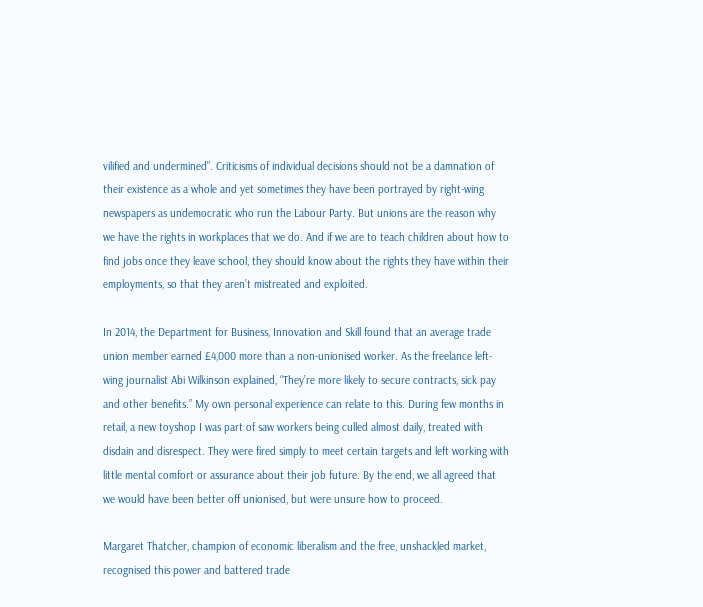vilified and undermined”. Criticisms of individual decisions should not be a damnation of their existence as a whole and yet sometimes they have been portrayed by right-wing newspapers as undemocratic who run the Labour Party. But unions are the reason why we have the rights in workplaces that we do. And if we are to teach children about how to find jobs once they leave school, they should know about the rights they have within their employments, so that they aren’t mistreated and exploited.

In 2014, the Department for Business, Innovation and Skill found that an average trade union member earned £4,000 more than a non-unionised worker. As the freelance left-wing journalist Abi Wilkinson explained, “They’re more likely to secure contracts, sick pay and other benefits.” My own personal experience can relate to this. During few months in retail, a new toyshop I was part of saw workers being culled almost daily, treated with disdain and disrespect. They were fired simply to meet certain targets and left working with little mental comfort or assurance about their job future. By the end, we all agreed that we would have been better off unionised, but were unsure how to proceed.

Margaret Thatcher, champion of economic liberalism and the free, unshackled market, recognised this power and battered trade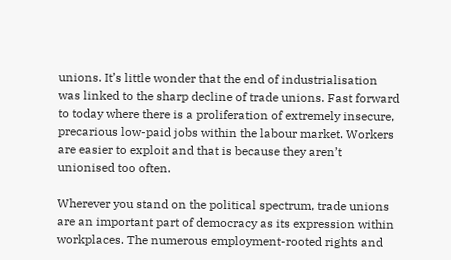unions. It’s little wonder that the end of industrialisation was linked to the sharp decline of trade unions. Fast forward to today where there is a proliferation of extremely insecure, precarious low-paid jobs within the labour market. Workers are easier to exploit and that is because they aren’t unionised too often.

Wherever you stand on the political spectrum, trade unions are an important part of democracy as its expression within workplaces. The numerous employment-rooted rights and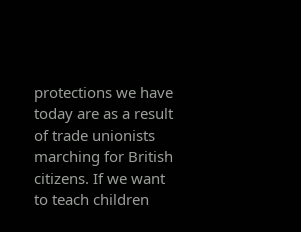protections we have today are as a result of trade unionists marching for British citizens. If we want to teach children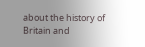about the history of Britain and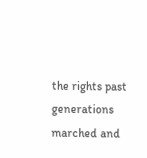the rights past generations marched and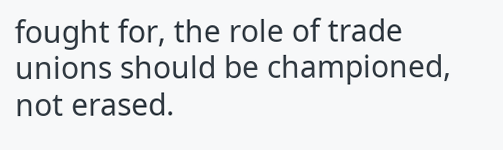fought for, the role of trade unions should be championed, not erased.